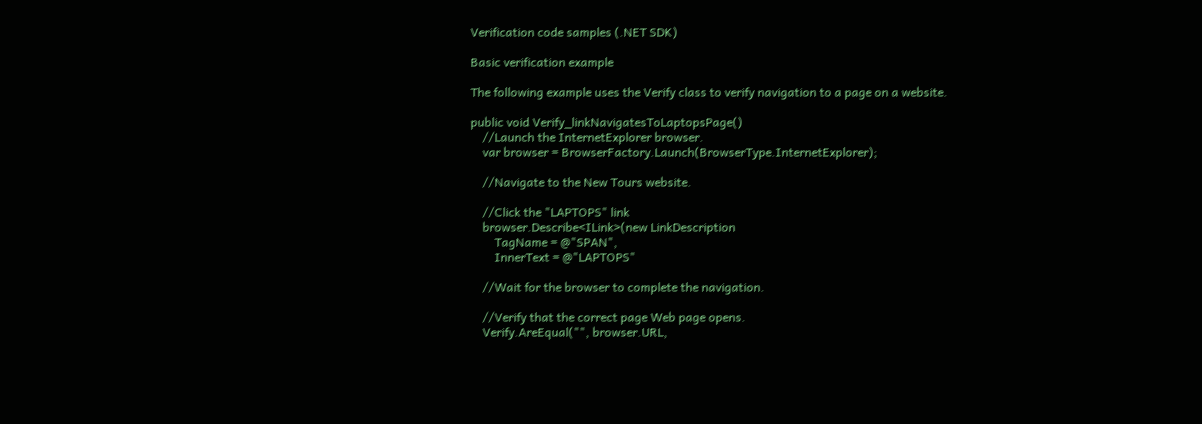Verification code samples (.NET SDK)

Basic verification example

The following example uses the Verify class to verify navigation to a page on a website.

public void Verify_linkNavigatesToLaptopsPage()
    //Launch the InternetExplorer browser.
    var browser = BrowserFactory.Launch(BrowserType.InternetExplorer);

    //Navigate to the New Tours website.

    //Click the "LAPTOPS" link
    browser.Describe<ILink>(new LinkDescription
        TagName = @"SPAN",
        InnerText = @"LAPTOPS"

    //Wait for the browser to complete the navigation.

    //Verify that the correct page Web page opens.
    Verify.AreEqual("", browser.URL,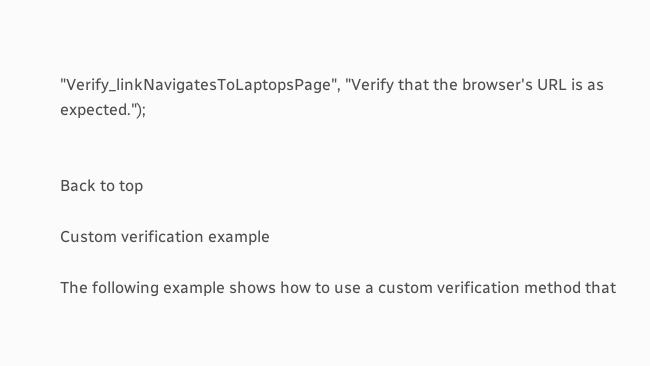"Verify_linkNavigatesToLaptopsPage", "Verify that the browser's URL is as expected.");


Back to top

Custom verification example

The following example shows how to use a custom verification method that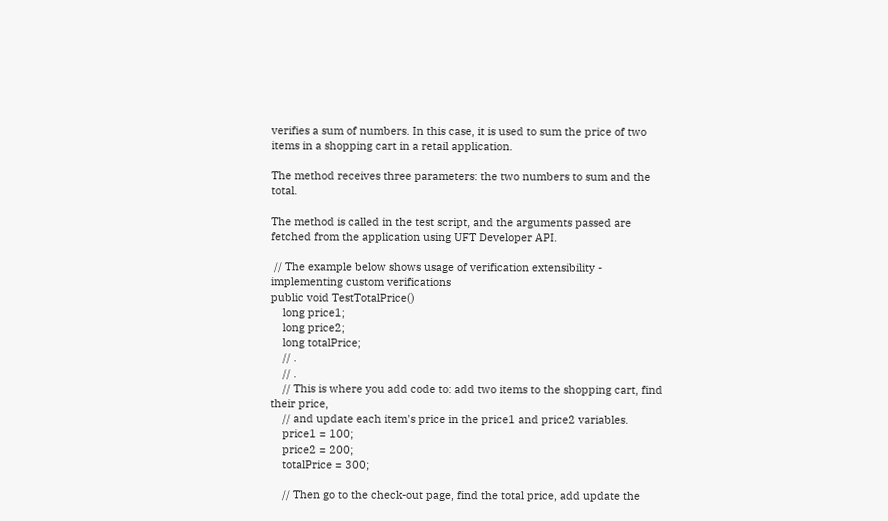verifies a sum of numbers. In this case, it is used to sum the price of two items in a shopping cart in a retail application.

The method receives three parameters: the two numbers to sum and the total.

The method is called in the test script, and the arguments passed are fetched from the application using UFT Developer API.

 // The example below shows usage of verification extensibility - implementing custom verifications
public void TestTotalPrice()
    long price1;
    long price2;
    long totalPrice;
    // .
    // .
    // This is where you add code to: add two items to the shopping cart, find their price,
    // and update each item's price in the price1 and price2 variables.
    price1 = 100;
    price2 = 200;
    totalPrice = 300;

    // Then go to the check-out page, find the total price, add update the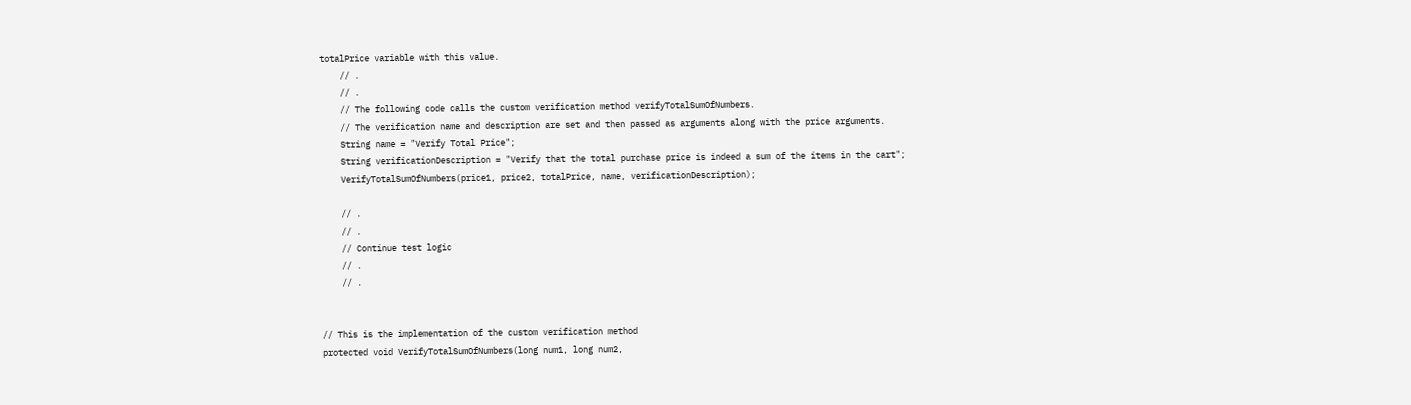totalPrice variable with this value.
    // .
    // .
    // The following code calls the custom verification method verifyTotalSumOfNumbers.
    // The verification name and description are set and then passed as arguments along with the price arguments.
    String name = "Verify Total Price";
    String verificationDescription = "Verify that the total purchase price is indeed a sum of the items in the cart";
    VerifyTotalSumOfNumbers(price1, price2, totalPrice, name, verificationDescription);

    // .
    // .
    // Continue test logic
    // .
    // .


// This is the implementation of the custom verification method
protected void VerifyTotalSumOfNumbers(long num1, long num2,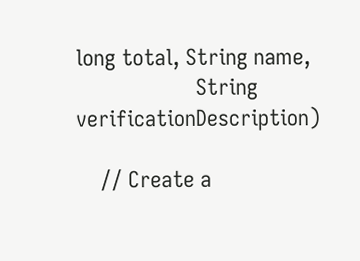long total, String name,
                    String verificationDescription)

    // Create a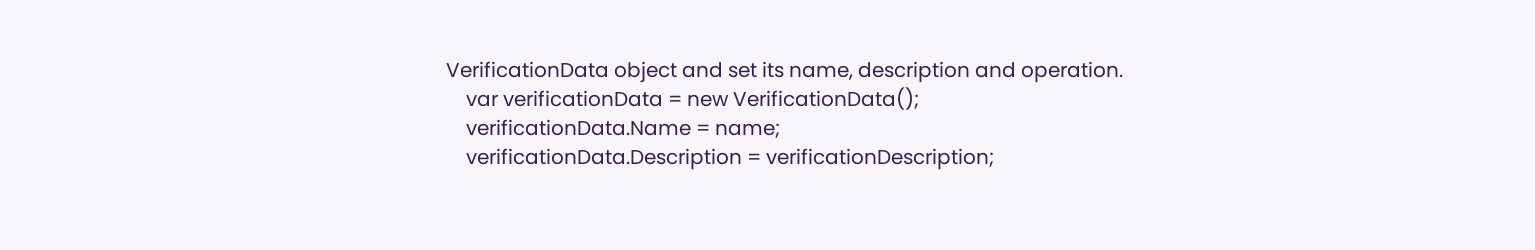VerificationData object and set its name, description and operation.
    var verificationData = new VerificationData();
    verificationData.Name = name;
    verificationData.Description = verificationDescription;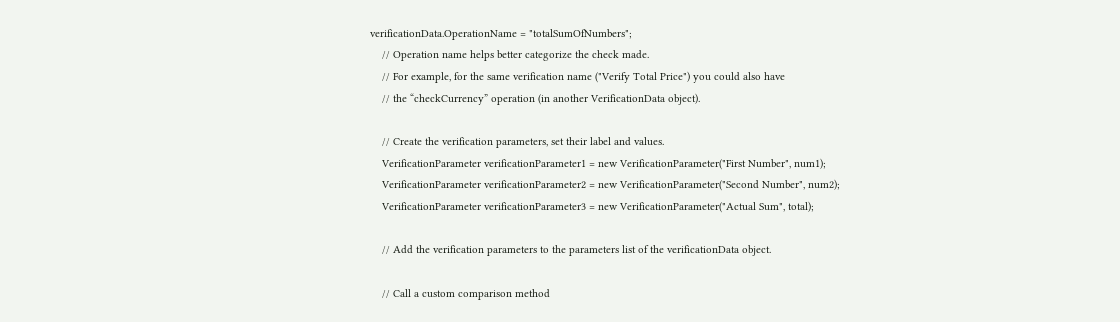verificationData.OperationName = "totalSumOfNumbers";
    // Operation name helps better categorize the check made.
    // For example, for the same verification name ("Verify Total Price") you could also have
    // the “checkCurrency” operation (in another VerificationData object).

    // Create the verification parameters, set their label and values.
    VerificationParameter verificationParameter1 = new VerificationParameter("First Number", num1);
    VerificationParameter verificationParameter2 = new VerificationParameter("Second Number", num2);
    VerificationParameter verificationParameter3 = new VerificationParameter("Actual Sum", total);

    // Add the verification parameters to the parameters list of the verificationData object.

    // Call a custom comparison method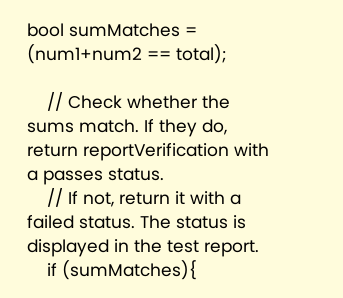bool sumMatches = (num1+num2 == total);

    // Check whether the sums match. If they do, return reportVerification with a passes status.
    // If not, return it with a failed status. The status is displayed in the test report.
    if (sumMatches){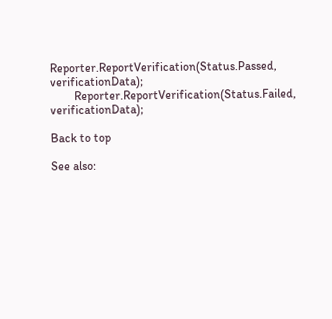Reporter.ReportVerification(Status.Passed, verificationData);
        Reporter.ReportVerification(Status.Failed, verificationData);

Back to top

See also: